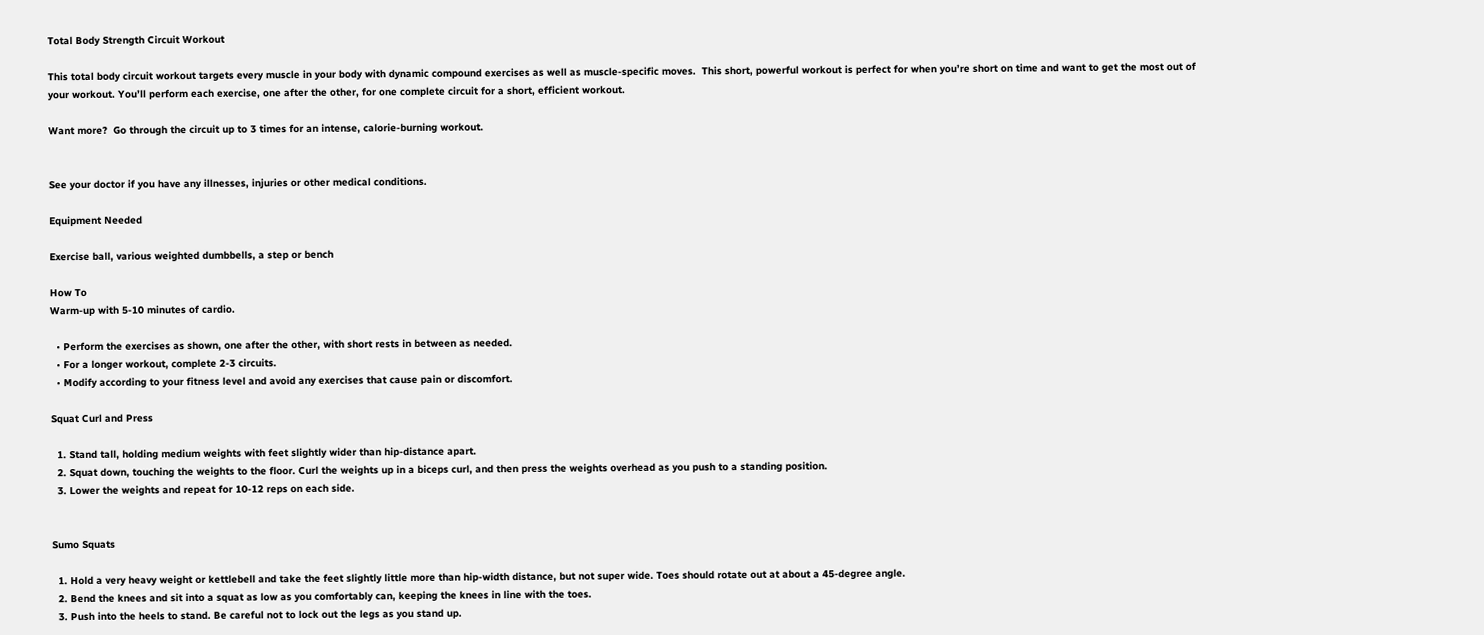Total Body Strength Circuit Workout

This total body circuit workout targets every muscle in your body with dynamic compound exercises as well as muscle-specific moves.  This short, powerful workout is perfect for when you’re short on time and want to get the most out of your workout. You’ll perform each exercise, one after the other, for one complete circuit for a short, efficient workout.

Want more?  Go through the circuit up to 3 times for an intense, calorie-burning workout.


See your doctor if you have any illnesses, injuries or other medical conditions.

Equipment Needed

Exercise ball, various weighted dumbbells, a step or bench

How To
Warm-up with 5-10 minutes of cardio.

  • Perform the exercises as shown, one after the other, with short rests in between as needed.
  • For a longer workout, complete 2-3 circuits.
  • Modify according to your fitness level and avoid any exercises that cause pain or discomfort.

Squat Curl and Press

  1. Stand tall, holding medium weights with feet slightly wider than hip-distance apart.
  2. Squat down, touching the weights to the floor. Curl the weights up in a biceps curl, and then press the weights overhead as you push to a standing position.
  3. Lower the weights and repeat for 10-12 reps on each side.


Sumo Squats

  1. Hold a very heavy weight or kettlebell and take the feet slightly little more than hip-width distance, but not super wide. Toes should rotate out at about a 45-degree angle.
  2. Bend the knees and sit into a squat as low as you comfortably can, keeping the knees in line with the toes.
  3. Push into the heels to stand. Be careful not to lock out the legs as you stand up.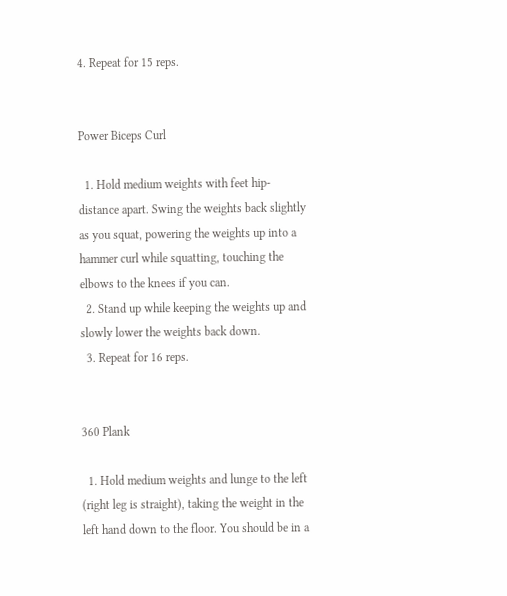4. Repeat for 15 reps.


Power Biceps Curl

  1. Hold medium weights with feet hip-distance apart. Swing the weights back slightly as you squat, powering the weights up into a hammer curl while squatting, touching the elbows to the knees if you can.
  2. Stand up while keeping the weights up and slowly lower the weights back down.
  3. Repeat for 16 reps.


360 Plank

  1. Hold medium weights and lunge to the left (right leg is straight), taking the weight in the left hand down to the floor. You should be in a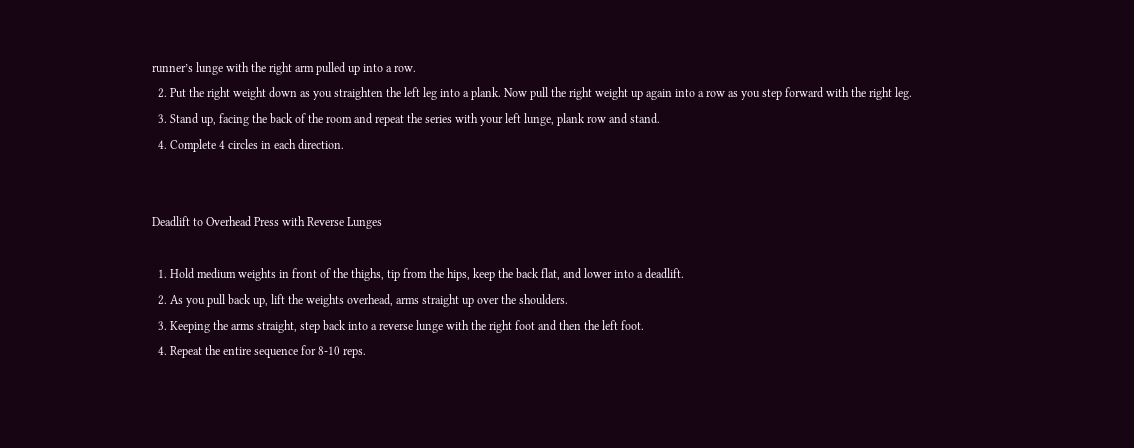runner’s lunge with the right arm pulled up into a row.
  2. Put the right weight down as you straighten the left leg into a plank. Now pull the right weight up again into a row as you step forward with the right leg.
  3. Stand up, facing the back of the room and repeat the series with your left lunge, plank row and stand.
  4. Complete 4 circles in each direction.


Deadlift to Overhead Press with Reverse Lunges

  1. Hold medium weights in front of the thighs, tip from the hips, keep the back flat, and lower into a deadlift.
  2. As you pull back up, lift the weights overhead, arms straight up over the shoulders.
  3. Keeping the arms straight, step back into a reverse lunge with the right foot and then the left foot.
  4. Repeat the entire sequence for 8-10 reps.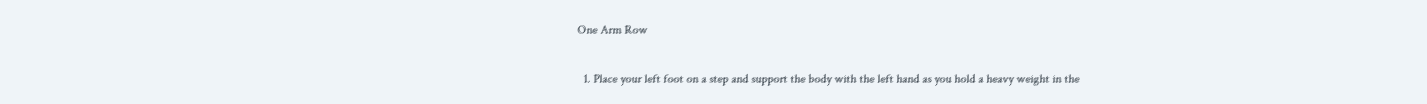One Arm Row

  1. Place your left foot on a step and support the body with the left hand as you hold a heavy weight in the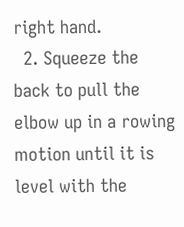right hand.
  2. Squeeze the back to pull the elbow up in a rowing motion until it is level with the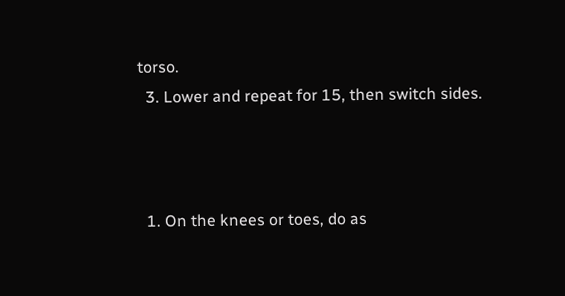torso.
  3. Lower and repeat for 15, then switch sides.



  1. On the knees or toes, do as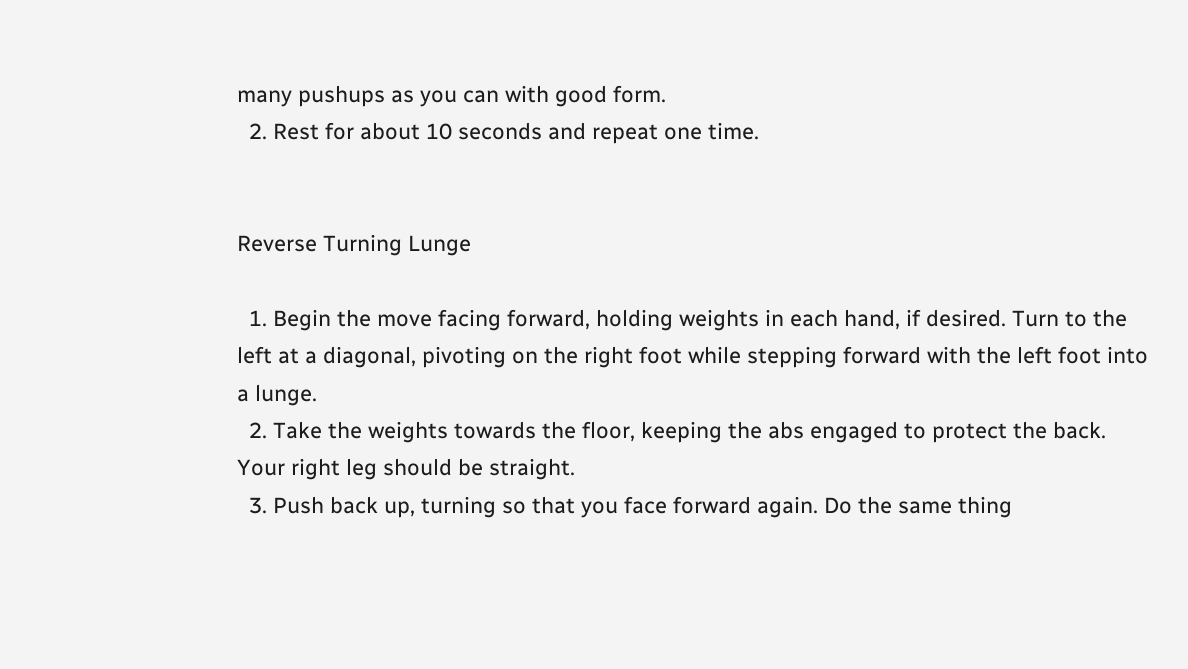many pushups as you can with good form.
  2. Rest for about 10 seconds and repeat one time.


Reverse Turning Lunge

  1. Begin the move facing forward, holding weights in each hand, if desired. Turn to the left at a diagonal, pivoting on the right foot while stepping forward with the left foot into a lunge.
  2. Take the weights towards the floor, keeping the abs engaged to protect the back. Your right leg should be straight.
  3. Push back up, turning so that you face forward again. Do the same thing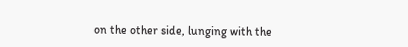on the other side, lunging with the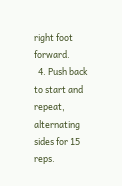right foot forward.
  4. Push back to start and repeat, alternating sides for 15 reps.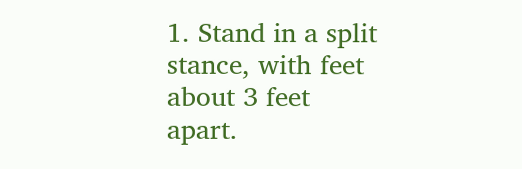1. Stand in a split stance, with feet about 3 feet apart.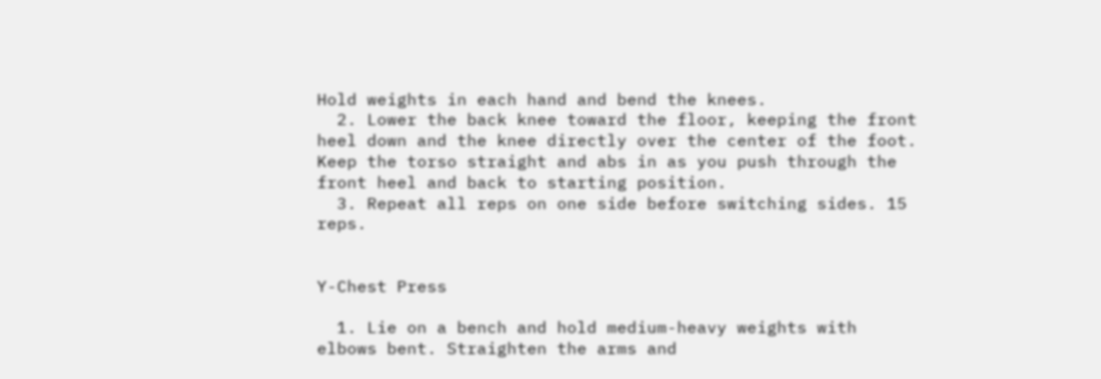Hold weights in each hand and bend the knees.
  2. Lower the back knee toward the floor, keeping the front heel down and the knee directly over the center of the foot. Keep the torso straight and abs in as you push through the front heel and back to starting position.
  3. Repeat all reps on one side before switching sides. 15 reps.


Y-Chest Press

  1. Lie on a bench and hold medium-heavy weights with elbows bent. Straighten the arms and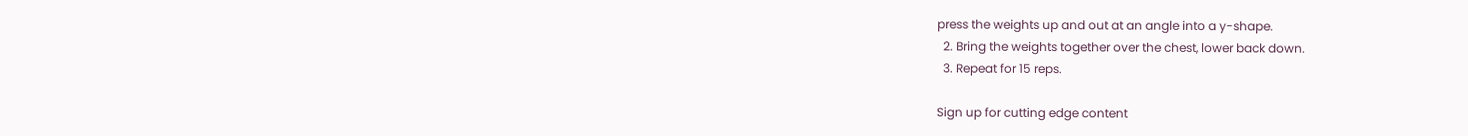press the weights up and out at an angle into a y-shape.
  2. Bring the weights together over the chest, lower back down.
  3. Repeat for 15 reps.

Sign up for cutting edge content